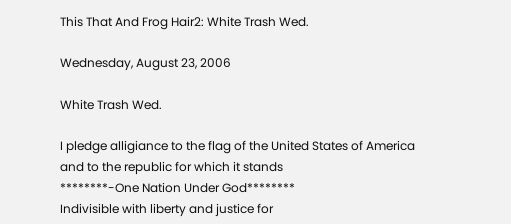This That And Frog Hair2: White Trash Wed.

Wednesday, August 23, 2006

White Trash Wed.

I pledge alligiance to the flag of the United States of America
and to the republic for which it stands
********-One Nation Under God********
Indivisible with liberty and justice for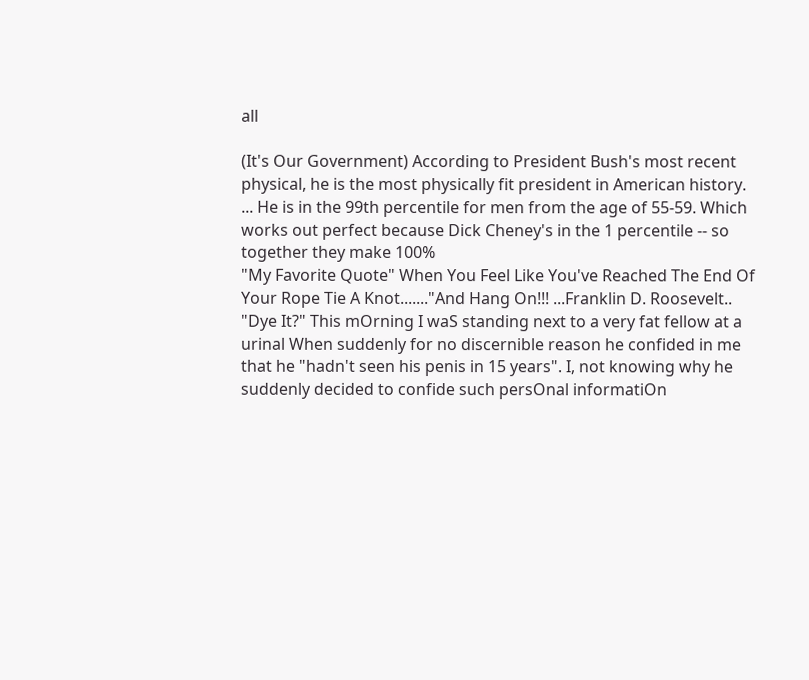all

(It's Our Government) According to President Bush's most recent physical, he is the most physically fit president in American history. ... He is in the 99th percentile for men from the age of 55-59. Which works out perfect because Dick Cheney's in the 1 percentile -- so together they make 100%
"My Favorite Quote" When You Feel Like You've Reached The End Of Your Rope Tie A Knot......."And Hang On!!! ...Franklin D. Roosevelt..
"Dye It?" This mOrning I waS standing next to a very fat fellow at a urinal When suddenly for no discernible reason he confided in me that he "hadn't seen his penis in 15 years". I, not knowing why he suddenly decided to confide such persOnal informatiOn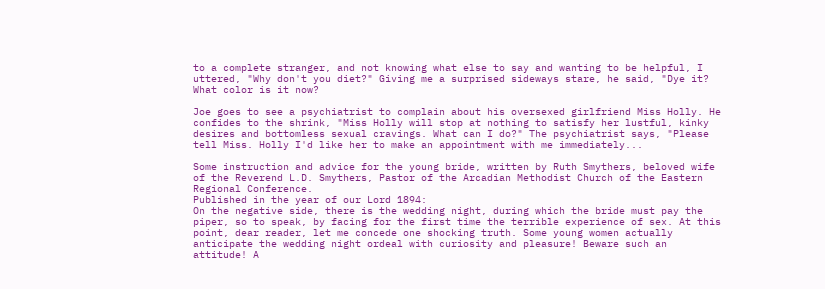to a complete stranger, and not knowing what else to say and wanting to be helpful, I uttered, "Why don't you diet?" Giving me a surprised sideways stare, he said, "Dye it? What color is it now?

Joe goes to see a psychiatrist to complain about his oversexed girlfriend Miss Holly. He confides to the shrink, "Miss Holly will stop at nothing to satisfy her lustful, kinky desires and bottomless sexual cravings. What can I do?" The psychiatrist says, "Please tell Miss. Holly I'd like her to make an appointment with me immediately...

Some instruction and advice for the young bride, written by Ruth Smythers, beloved wife of the Reverend L.D. Smythers, Pastor of the Arcadian Methodist Church of the Eastern Regional Conference.
Published in the year of our Lord 1894:
On the negative side, there is the wedding night, during which the bride must pay the piper, so to speak, by facing for the first time the terrible experience of sex. At this point, dear reader, let me concede one shocking truth. Some young women actually anticipate the wedding night ordeal with curiosity and pleasure! Beware such an attitude! A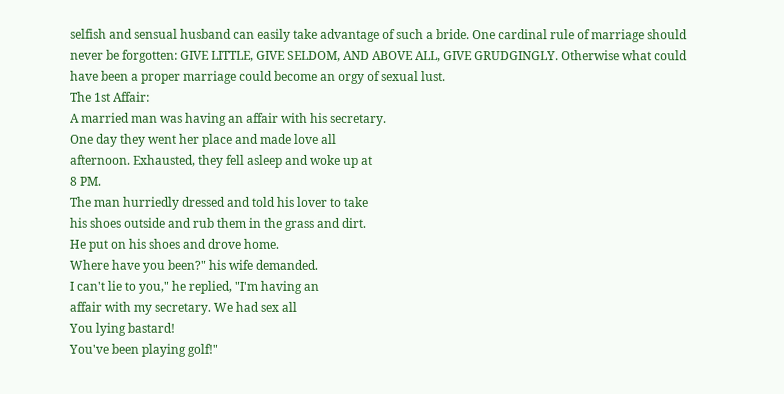selfish and sensual husband can easily take advantage of such a bride. One cardinal rule of marriage should never be forgotten: GIVE LITTLE, GIVE SELDOM, AND ABOVE ALL, GIVE GRUDGINGLY. Otherwise what could have been a proper marriage could become an orgy of sexual lust.
The 1st Affair:
A married man was having an affair with his secretary.
One day they went her place and made love all
afternoon. Exhausted, they fell asleep and woke up at
8 PM.
The man hurriedly dressed and told his lover to take
his shoes outside and rub them in the grass and dirt.
He put on his shoes and drove home.
Where have you been?" his wife demanded.
I can't lie to you," he replied, "I'm having an
affair with my secretary. We had sex all
You lying bastard!
You've been playing golf!"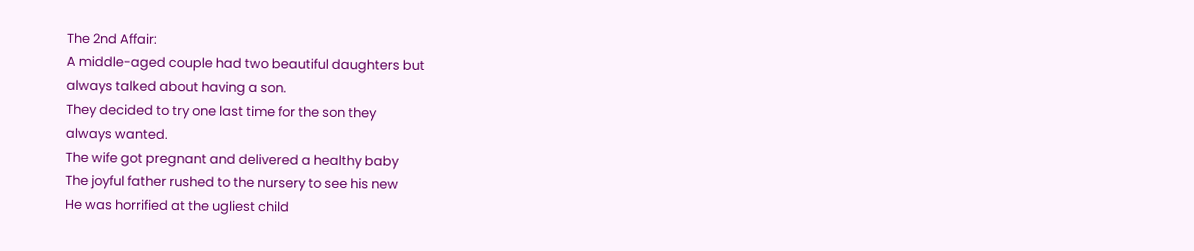The 2nd Affair:
A middle-aged couple had two beautiful daughters but
always talked about having a son.
They decided to try one last time for the son they
always wanted.
The wife got pregnant and delivered a healthy baby
The joyful father rushed to the nursery to see his new
He was horrified at the ugliest child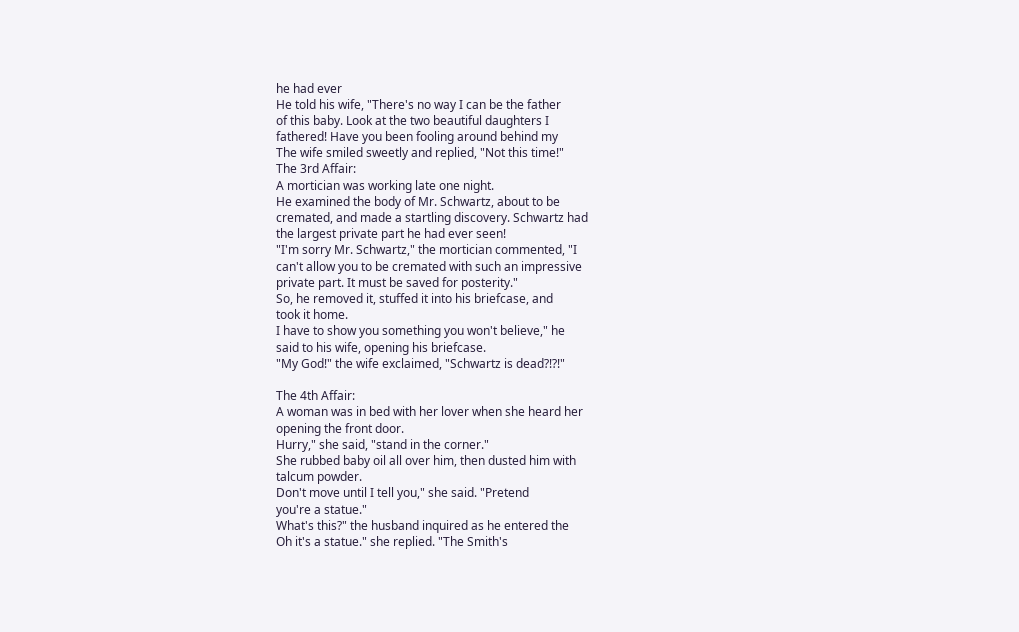he had ever
He told his wife, "There's no way I can be the father
of this baby. Look at the two beautiful daughters I
fathered! Have you been fooling around behind my
The wife smiled sweetly and replied, "Not this time!"
The 3rd Affair:
A mortician was working late one night.
He examined the body of Mr. Schwartz, about to be
cremated, and made a startling discovery. Schwartz had
the largest private part he had ever seen!
"I'm sorry Mr. Schwartz," the mortician commented, "I
can't allow you to be cremated with such an impressive
private part. It must be saved for posterity."
So, he removed it, stuffed it into his briefcase, and
took it home.
I have to show you something you won't believe," he
said to his wife, opening his briefcase.
"My God!" the wife exclaimed, "Schwartz is dead?!?!"

The 4th Affair:
A woman was in bed with her lover when she heard her
opening the front door.
Hurry," she said, "stand in the corner."
She rubbed baby oil all over him, then dusted him with
talcum powder.
Don't move until I tell you," she said. "Pretend
you're a statue."
What's this?" the husband inquired as he entered the
Oh it's a statue." she replied. "The Smith's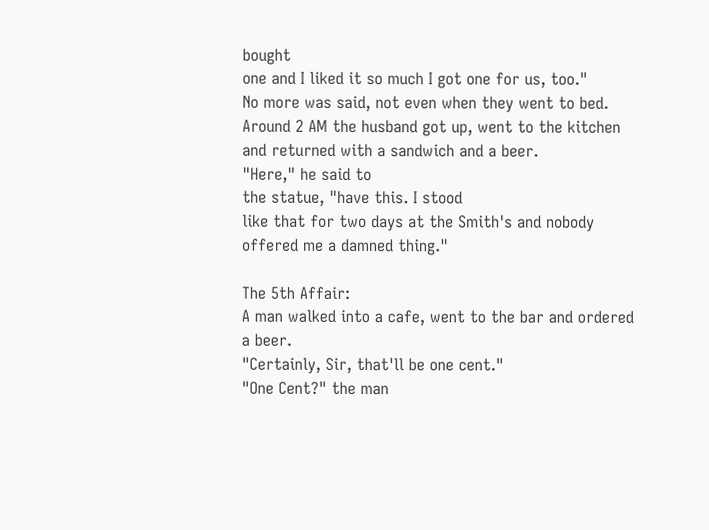bought
one and I liked it so much I got one for us, too."
No more was said, not even when they went to bed.
Around 2 AM the husband got up, went to the kitchen
and returned with a sandwich and a beer.
"Here," he said to
the statue, "have this. I stood
like that for two days at the Smith's and nobody
offered me a damned thing."

The 5th Affair:
A man walked into a cafe, went to the bar and ordered
a beer.
"Certainly, Sir, that'll be one cent."
"One Cent?" the man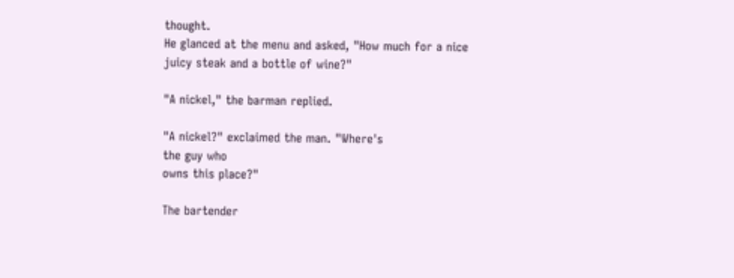thought.
He glanced at the menu and asked, "How much for a nice
juicy steak and a bottle of wine?"

"A nickel," the barman replied.

"A nickel?" exclaimed the man. "Where's
the guy who
owns this place?"

The bartender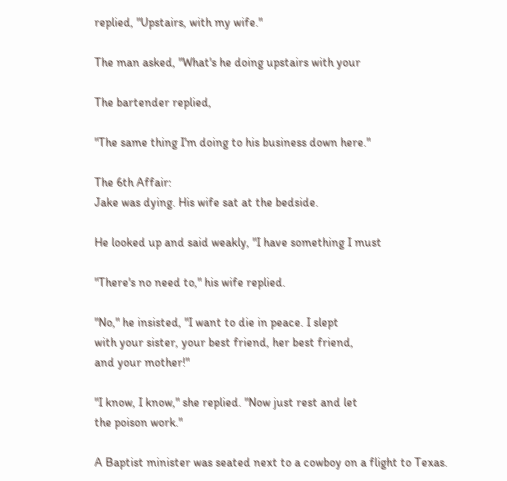replied, "Upstairs, with my wife."

The man asked, "What's he doing upstairs with your

The bartender replied,

"The same thing I'm doing to his business down here."

The 6th Affair:
Jake was dying. His wife sat at the bedside.

He looked up and said weakly, "I have something I must

"There's no need to," his wife replied.

"No," he insisted, "I want to die in peace. I slept
with your sister, your best friend, her best friend,
and your mother!"

"I know, I know," she replied. "Now just rest and let
the poison work."

A Baptist minister was seated next to a cowboy on a flight to Texas.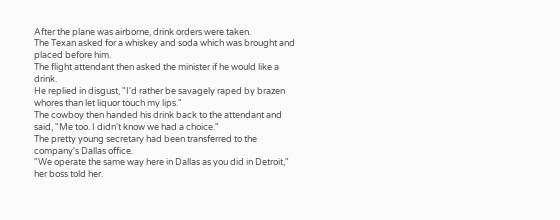After the plane was airborne, drink orders were taken.
The Texan asked for a whiskey and soda which was brought and placed before him.
The flight attendant then asked the minister if he would like a drink.
He replied in disgust, "I'd rather be savagely raped by brazen whores than let liquor touch my lips."
The cowboy then handed his drink back to the attendant and said, "Me too. I didn't know we had a choice."
The pretty young secretary had been transferred to the company's Dallas office.
"We operate the same way here in Dallas as you did in Detroit," her boss told her.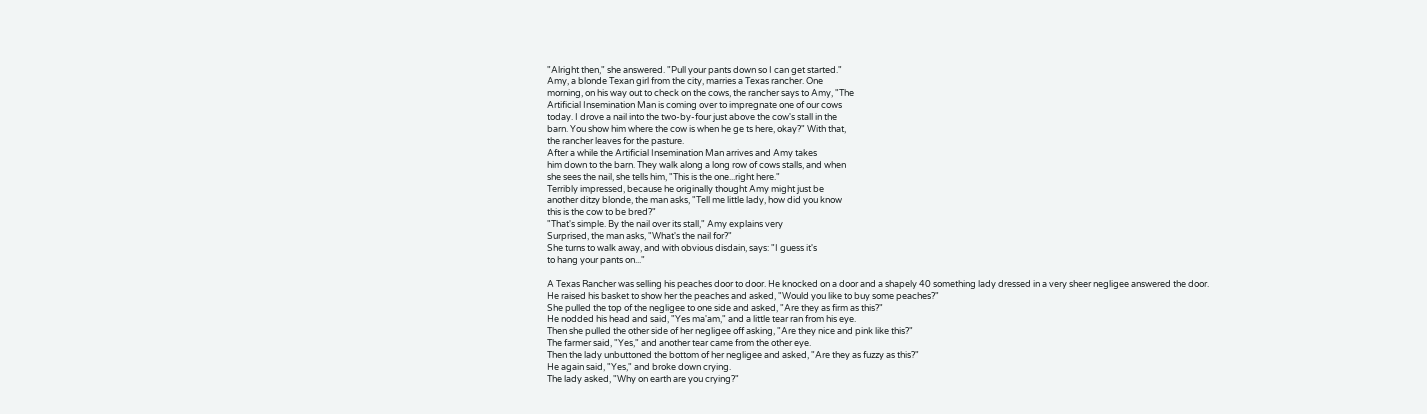"Alright then," she answered. "Pull your pants down so I can get started."
Amy, a blonde Texan girl from the city, marries a Texas rancher. One
morning, on his way out to check on the cows, the rancher says to Amy, "The
Artificial Insemination Man is coming over to impregnate one of our cows
today. I drove a nail into the two-by-four just above the cow's stall in the
barn. You show him where the cow is when he ge ts here, okay?" With that,
the rancher leaves for the pasture.
After a while the Artificial Insemination Man arrives and Amy takes
him down to the barn. They walk along a long row of cows stalls, and when
she sees the nail, she tells him, "This is the one...right here."
Terribly impressed, because he originally thought Amy might just be
another ditzy blonde, the man asks, "Tell me little lady, how did you know
this is the cow to be bred?"
"That's simple. By the nail over its stall," Amy explains very
Surprised, the man asks, "What's the nail for?"
She turns to walk away, and with obvious disdain, says: "I guess it's
to hang your pants on..."

A Texas Rancher was selling his peaches door to door. He knocked on a door and a shapely 40 something lady dressed in a very sheer negligee answered the door.
He raised his basket to show her the peaches and asked, "Would you like to buy some peaches?"
She pulled the top of the negligee to one side and asked, "Are they as firm as this?"
He nodded his head and said, "Yes ma'am," and a little tear ran from his eye.
Then she pulled the other side of her negligee off asking, "Are they nice and pink like this?"
The farmer said, "Yes," and another tear came from the other eye.
Then the lady unbuttoned the bottom of her negligee and asked, "Are they as fuzzy as this?"
He again said, "Yes," and broke down crying.
The lady asked, "Why on earth are you crying?"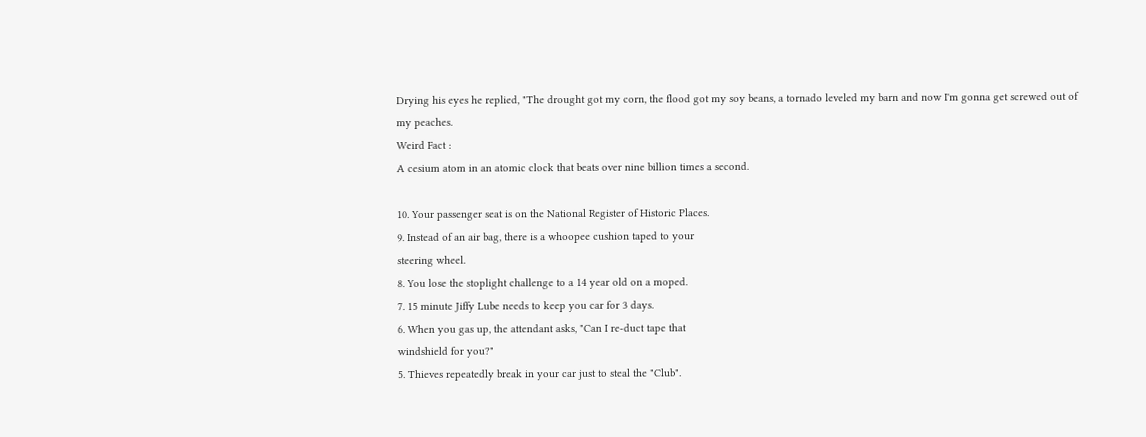Drying his eyes he replied, "The drought got my corn, the flood got my soy beans, a tornado leveled my barn and now I'm gonna get screwed out of my peaches.
Weird Fact :
A cesium atom in an atomic clock that beats over nine billion times a second.

10. Your passenger seat is on the National Register of Historic Places.
9. Instead of an air bag, there is a whoopee cushion taped to your
steering wheel.
8. You lose the stoplight challenge to a 14 year old on a moped.
7. 15 minute Jiffy Lube needs to keep you car for 3 days.
6. When you gas up, the attendant asks, "Can I re-duct tape that
windshield for you?"
5. Thieves repeatedly break in your car just to steal the "Club".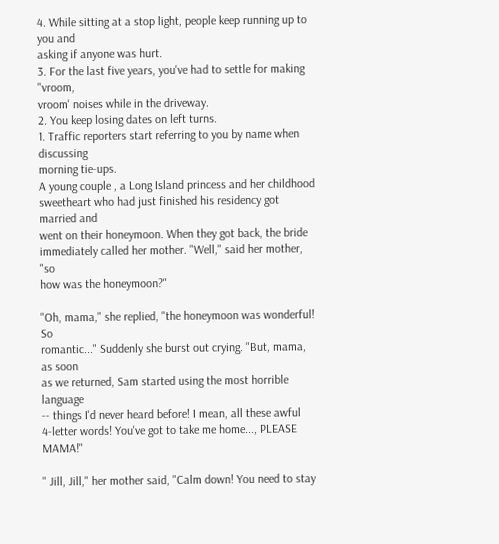4. While sitting at a stop light, people keep running up to you and
asking if anyone was hurt.
3. For the last five years, you've had to settle for making "vroom,
vroom' noises while in the driveway.
2. You keep losing dates on left turns.
1. Traffic reporters start referring to you by name when discussing
morning tie-ups.
A young couple , a Long Island princess and her childhood
sweetheart who had just finished his residency got married and
went on their honeymoon. When they got back, the bride
immediately called her mother. "Well," said her mother, "so
how was the honeymoon?"

"Oh, mama," she replied, "the honeymoon was wonderful! So
romantic..." Suddenly she burst out crying. "But, mama, as soon
as we returned, Sam started using the most horrible language
-- things I'd never heard before! I mean, all these awful
4-letter words! You've got to take me home..., PLEASE MAMA!"

" Jill, Jill," her mother said, "Calm down! You need to stay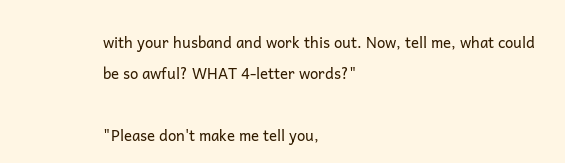with your husband and work this out. Now, tell me, what could
be so awful? WHAT 4-letter words?"

"Please don't make me tell you,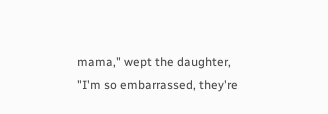mama," wept the daughter,
"I'm so embarrassed, they're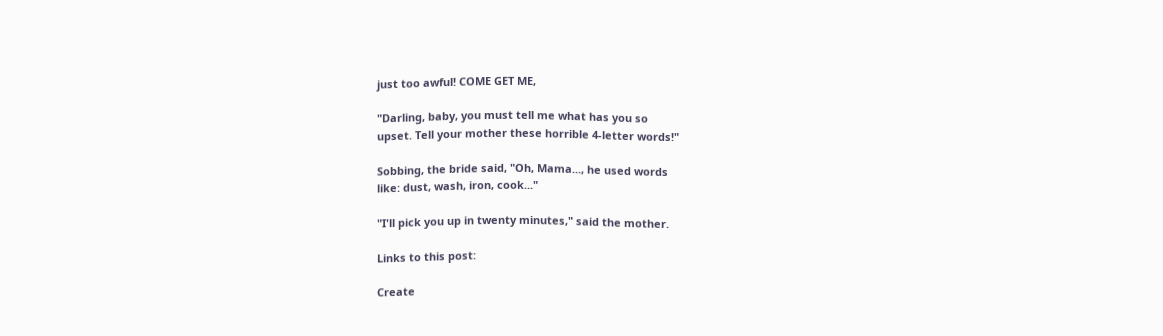just too awful! COME GET ME,

"Darling, baby, you must tell me what has you so
upset. Tell your mother these horrible 4-letter words!"

Sobbing, the bride said, "Oh, Mama..., he used words
like: dust, wash, iron, cook..."

"I'll pick you up in twenty minutes," said the mother.

Links to this post:

Create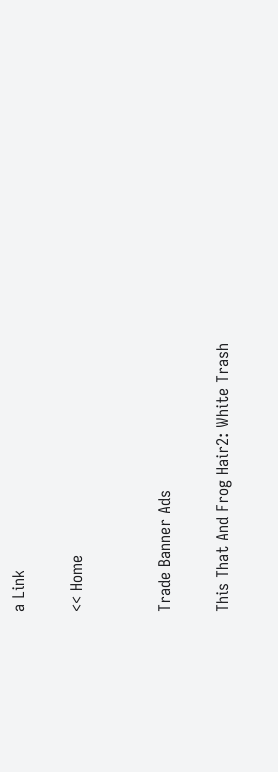a Link

<< Home


Trade Banner Ads

This That And Frog Hair2: White Trash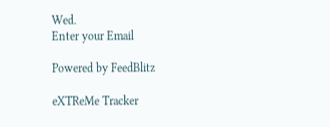Wed.
Enter your Email

Powered by FeedBlitz

eXTReMe Tracker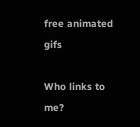free animated gifs

Who links to me?